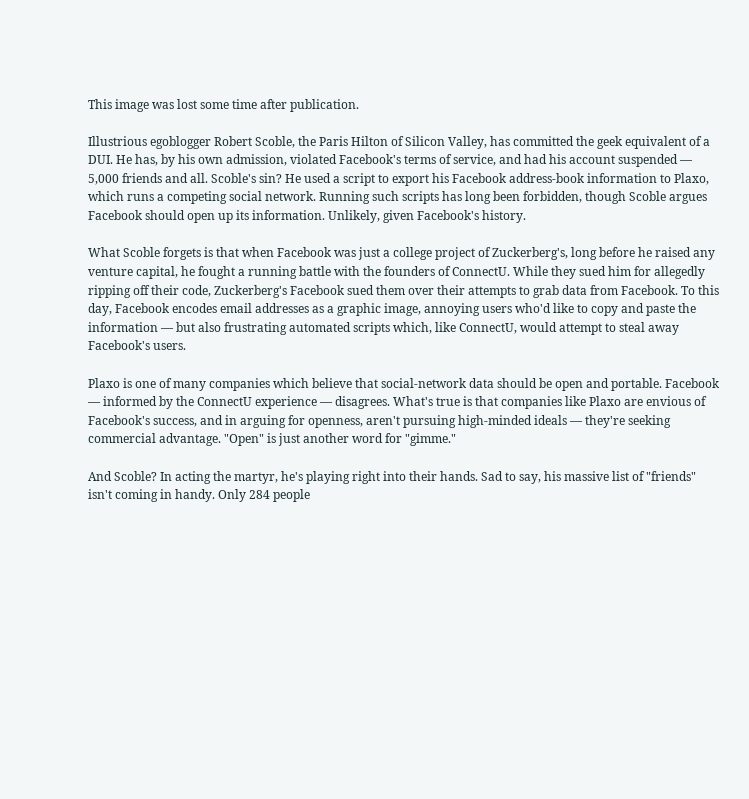This image was lost some time after publication.

Illustrious egoblogger Robert Scoble, the Paris Hilton of Silicon Valley, has committed the geek equivalent of a DUI. He has, by his own admission, violated Facebook's terms of service, and had his account suspended — 5,000 friends and all. Scoble's sin? He used a script to export his Facebook address-book information to Plaxo, which runs a competing social network. Running such scripts has long been forbidden, though Scoble argues Facebook should open up its information. Unlikely, given Facebook's history.

What Scoble forgets is that when Facebook was just a college project of Zuckerberg's, long before he raised any venture capital, he fought a running battle with the founders of ConnectU. While they sued him for allegedly ripping off their code, Zuckerberg's Facebook sued them over their attempts to grab data from Facebook. To this day, Facebook encodes email addresses as a graphic image, annoying users who'd like to copy and paste the information — but also frustrating automated scripts which, like ConnectU, would attempt to steal away Facebook's users.

Plaxo is one of many companies which believe that social-network data should be open and portable. Facebook — informed by the ConnectU experience — disagrees. What's true is that companies like Plaxo are envious of Facebook's success, and in arguing for openness, aren't pursuing high-minded ideals — they're seeking commercial advantage. "Open" is just another word for "gimme."

And Scoble? In acting the martyr, he's playing right into their hands. Sad to say, his massive list of "friends" isn't coming in handy. Only 284 people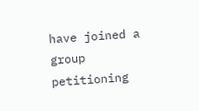have joined a group petitioning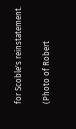for Scoble's reinstatement.

(Photo of Robert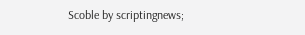Scoble by scriptingnews;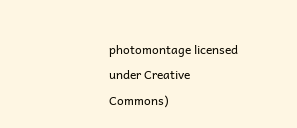photomontage licensed under Creative Commons)